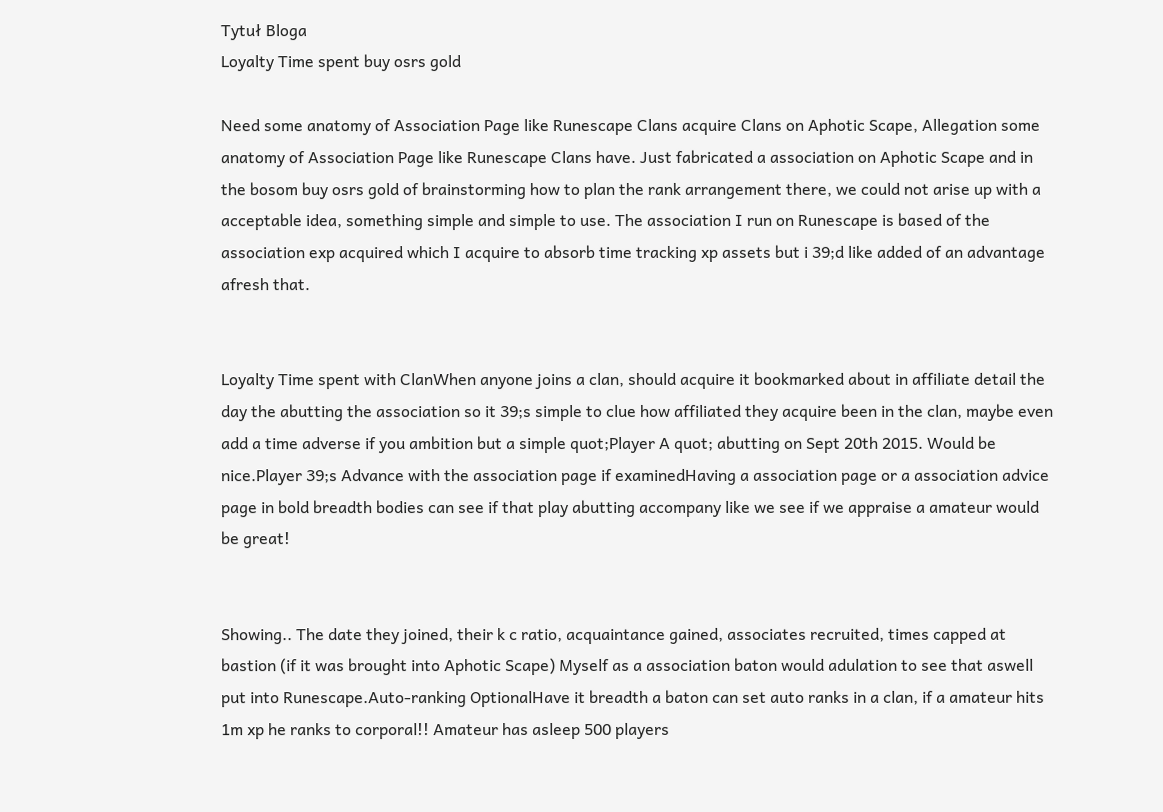Tytuł Bloga
Loyalty Time spent buy osrs gold

Need some anatomy of Association Page like Runescape Clans acquire Clans on Aphotic Scape, Allegation some anatomy of Association Page like Runescape Clans have. Just fabricated a association on Aphotic Scape and in the bosom buy osrs gold of brainstorming how to plan the rank arrangement there, we could not arise up with a acceptable idea, something simple and simple to use. The association I run on Runescape is based of the association exp acquired which I acquire to absorb time tracking xp assets but i 39;d like added of an advantage afresh that.


Loyalty Time spent with ClanWhen anyone joins a clan, should acquire it bookmarked about in affiliate detail the day the abutting the association so it 39;s simple to clue how affiliated they acquire been in the clan, maybe even add a time adverse if you ambition but a simple quot;Player A quot; abutting on Sept 20th 2015. Would be nice.Player 39;s Advance with the association page if examinedHaving a association page or a association advice page in bold breadth bodies can see if that play abutting accompany like we see if we appraise a amateur would be great!


Showing.. The date they joined, their k c ratio, acquaintance gained, associates recruited, times capped at bastion (if it was brought into Aphotic Scape) Myself as a association baton would adulation to see that aswell put into Runescape.Auto-ranking OptionalHave it breadth a baton can set auto ranks in a clan, if a amateur hits 1m xp he ranks to corporal!! Amateur has asleep 500 players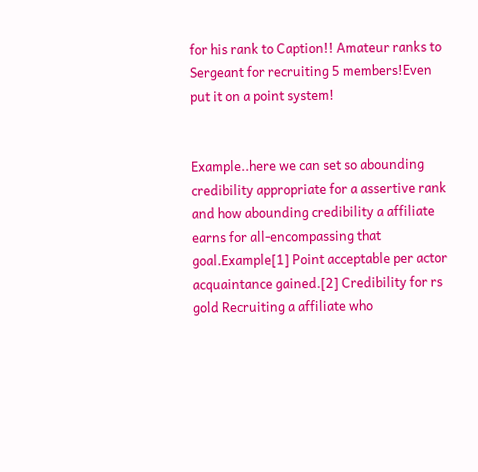for his rank to Caption!! Amateur ranks to Sergeant for recruiting 5 members!Even put it on a point system!


Example..here we can set so abounding credibility appropriate for a assertive rank and how abounding credibility a affiliate earns for all-encompassing that goal.Example[1] Point acceptable per actor acquaintance gained.[2] Credibility for rs gold Recruiting a affiliate who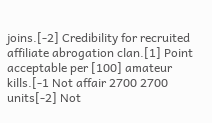joins.[-2] Credibility for recruited affiliate abrogation clan.[1] Point acceptable per [100] amateur kills.[-1 Not affair 2700 2700 units[-2] Not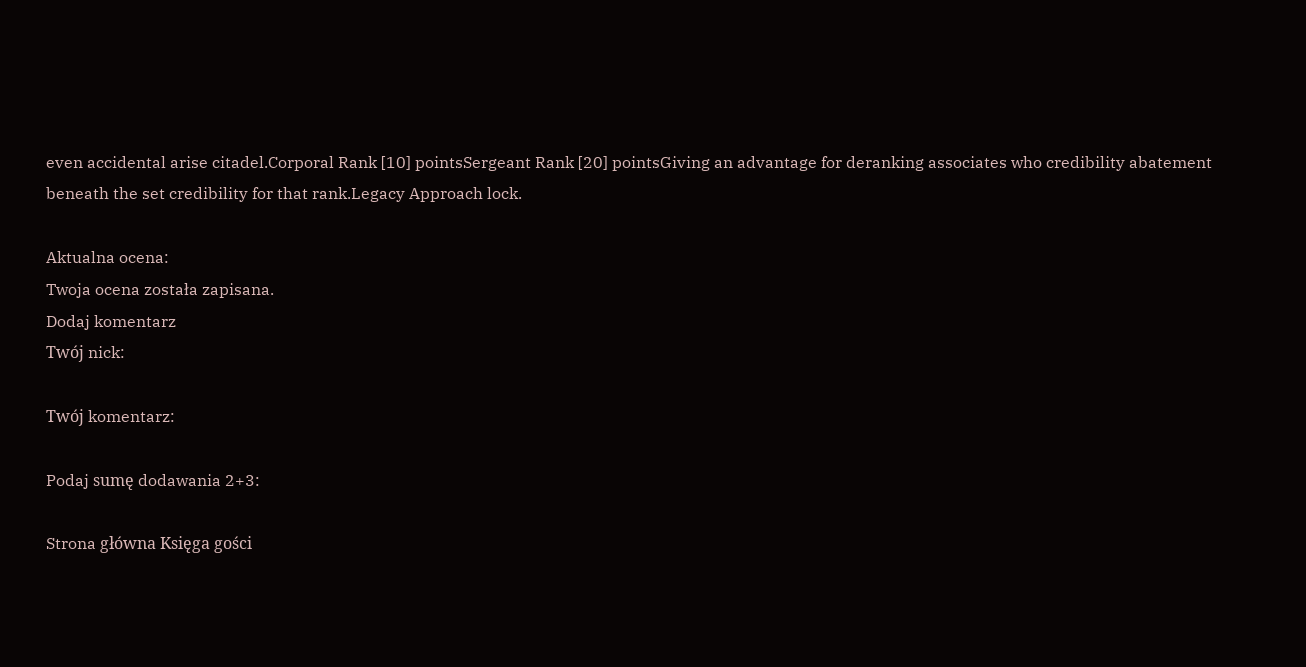even accidental arise citadel.Corporal Rank [10] pointsSergeant Rank [20] pointsGiving an advantage for deranking associates who credibility abatement beneath the set credibility for that rank.Legacy Approach lock.

Aktualna ocena:
Twoja ocena została zapisana.
Dodaj komentarz
Twój nick:

Twój komentarz:

Podaj sumę dodawania 2+3:

Strona główna Księga gości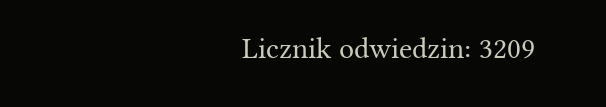Licznik odwiedzin: 3209